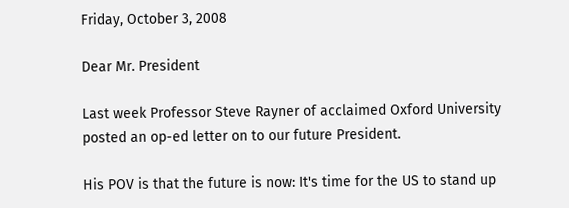Friday, October 3, 2008

Dear Mr. President

Last week Professor Steve Rayner of acclaimed Oxford University posted an op-ed letter on to our future President.

His POV is that the future is now: It's time for the US to stand up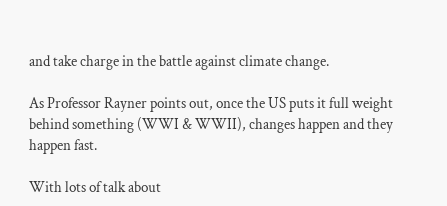and take charge in the battle against climate change.

As Professor Rayner points out, once the US puts it full weight behind something (WWI & WWII), changes happen and they happen fast.

With lots of talk about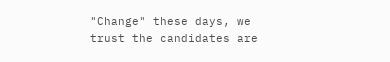"Change" these days, we trust the candidates are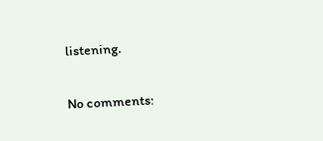listening.

No comments: